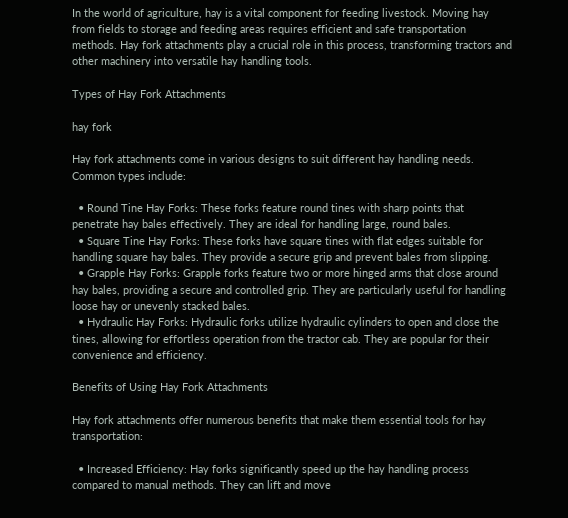In the world of agriculture, hay is a vital component for feeding livestock. Moving hay from fields to storage and feeding areas requires efficient and safe transportation methods. Hay fork attachments play a crucial role in this process, transforming tractors and other machinery into versatile hay handling tools.

Types of Hay Fork Attachments

hay fork

Hay fork attachments come in various designs to suit different hay handling needs. Common types include:

  • Round Tine Hay Forks: These forks feature round tines with sharp points that penetrate hay bales effectively. They are ideal for handling large, round bales.
  • Square Tine Hay Forks: These forks have square tines with flat edges suitable for handling square hay bales. They provide a secure grip and prevent bales from slipping.
  • Grapple Hay Forks: Grapple forks feature two or more hinged arms that close around hay bales, providing a secure and controlled grip. They are particularly useful for handling loose hay or unevenly stacked bales.
  • Hydraulic Hay Forks: Hydraulic forks utilize hydraulic cylinders to open and close the tines, allowing for effortless operation from the tractor cab. They are popular for their convenience and efficiency.

Benefits of Using Hay Fork Attachments

Hay fork attachments offer numerous benefits that make them essential tools for hay transportation:

  • Increased Efficiency: Hay forks significantly speed up the hay handling process compared to manual methods. They can lift and move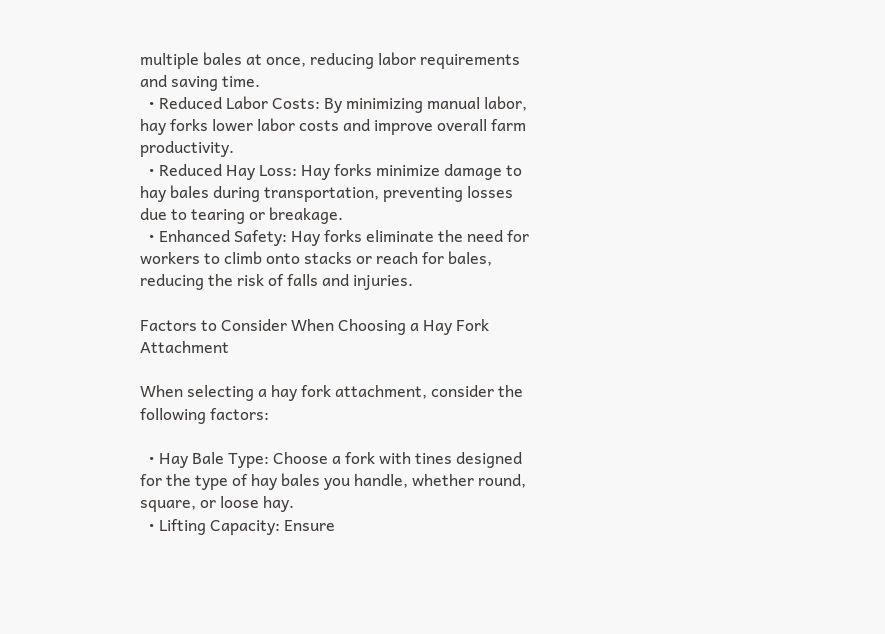multiple bales at once, reducing labor requirements and saving time.
  • Reduced Labor Costs: By minimizing manual labor, hay forks lower labor costs and improve overall farm productivity.
  • Reduced Hay Loss: Hay forks minimize damage to hay bales during transportation, preventing losses due to tearing or breakage.
  • Enhanced Safety: Hay forks eliminate the need for workers to climb onto stacks or reach for bales, reducing the risk of falls and injuries.

Factors to Consider When Choosing a Hay Fork Attachment

When selecting a hay fork attachment, consider the following factors:

  • Hay Bale Type: Choose a fork with tines designed for the type of hay bales you handle, whether round, square, or loose hay.
  • Lifting Capacity: Ensure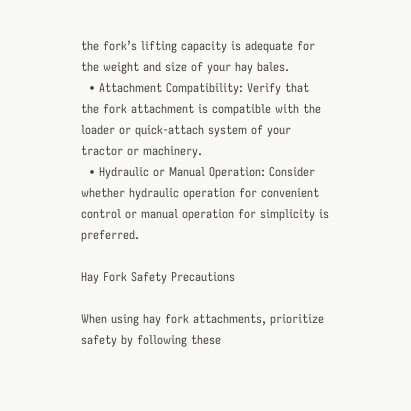the fork’s lifting capacity is adequate for the weight and size of your hay bales.
  • Attachment Compatibility: Verify that the fork attachment is compatible with the loader or quick-attach system of your tractor or machinery.
  • Hydraulic or Manual Operation: Consider whether hydraulic operation for convenient control or manual operation for simplicity is preferred.

Hay Fork Safety Precautions

When using hay fork attachments, prioritize safety by following these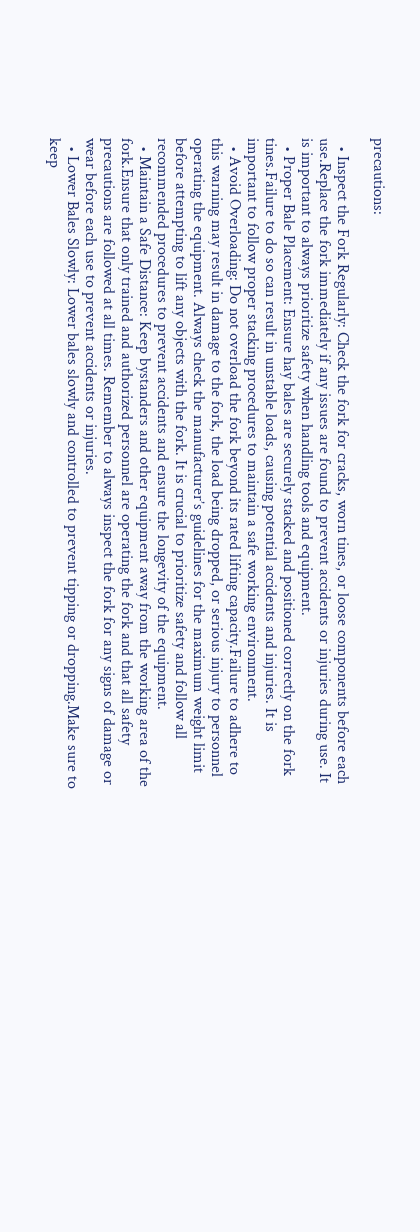precautions:

  • Inspect the Fork Regularly: Check the fork for cracks, worn tines, or loose components before each use.Replace the fork immediately if any issues are found to prevent accidents or injuries during use. It is important to always prioritize safety when handling tools and equipment.
  • Proper Bale Placement: Ensure hay bales are securely stacked and positioned correctly on the fork tines.Failure to do so can result in unstable loads, causing potential accidents and injuries. It is important to follow proper stacking procedures to maintain a safe working environment.
  • Avoid Overloading: Do not overload the fork beyond its rated lifting capacity.Failure to adhere to this warning may result in damage to the fork, the load being dropped, or serious injury to personnel operating the equipment. Always check the manufacturer’s guidelines for the maximum weight limit before attempting to lift any objects with the fork. It is crucial to prioritize safety and follow all recommended procedures to prevent accidents and ensure the longevity of the equipment.
  • Maintain a Safe Distance: Keep bystanders and other equipment away from the working area of the fork.Ensure that only trained and authorized personnel are operating the fork and that all safety precautions are followed at all times. Remember to always inspect the fork for any signs of damage or wear before each use to prevent accidents or injuries.
  • Lower Bales Slowly: Lower bales slowly and controlled to prevent tipping or dropping.Make sure to keep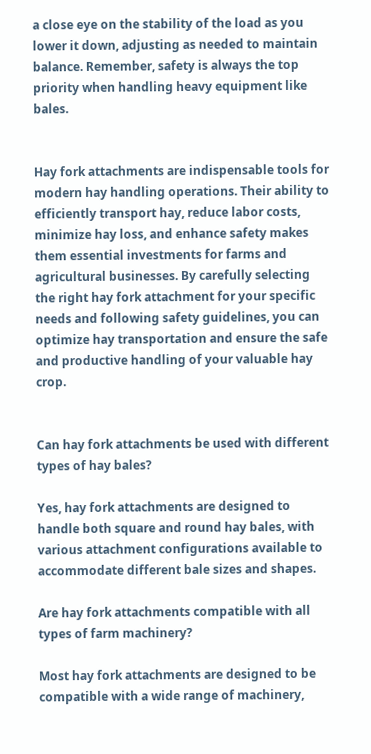a close eye on the stability of the load as you lower it down, adjusting as needed to maintain balance. Remember, safety is always the top priority when handling heavy equipment like bales.


Hay fork attachments are indispensable tools for modern hay handling operations. Their ability to efficiently transport hay, reduce labor costs, minimize hay loss, and enhance safety makes them essential investments for farms and agricultural businesses. By carefully selecting the right hay fork attachment for your specific needs and following safety guidelines, you can optimize hay transportation and ensure the safe and productive handling of your valuable hay crop.


Can hay fork attachments be used with different types of hay bales?

Yes, hay fork attachments are designed to handle both square and round hay bales, with various attachment configurations available to accommodate different bale sizes and shapes.

Are hay fork attachments compatible with all types of farm machinery?

Most hay fork attachments are designed to be compatible with a wide range of machinery,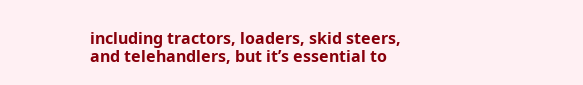including tractors, loaders, skid steers, and telehandlers, but it’s essential to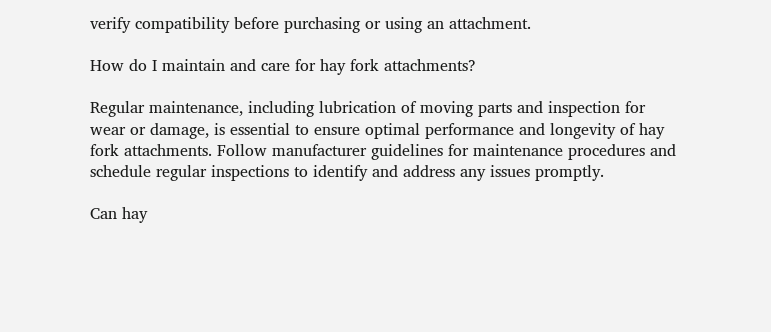verify compatibility before purchasing or using an attachment.

How do I maintain and care for hay fork attachments?

Regular maintenance, including lubrication of moving parts and inspection for wear or damage, is essential to ensure optimal performance and longevity of hay fork attachments. Follow manufacturer guidelines for maintenance procedures and schedule regular inspections to identify and address any issues promptly.

Can hay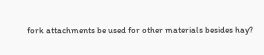fork attachments be used for other materials besides hay?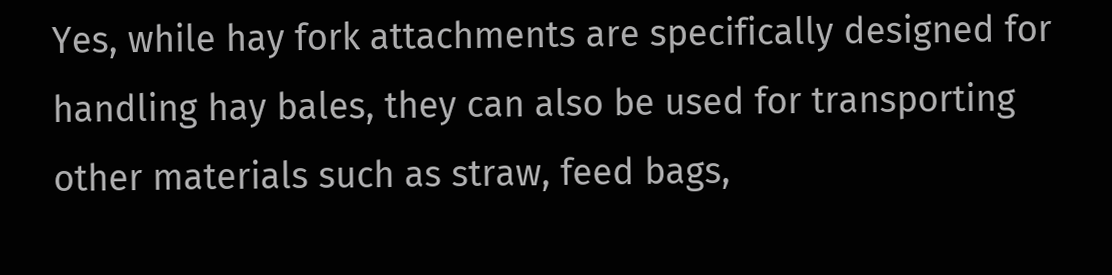Yes, while hay fork attachments are specifically designed for handling hay bales, they can also be used for transporting other materials such as straw, feed bags,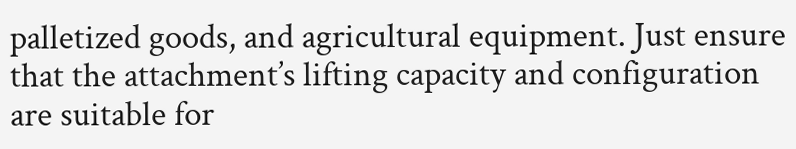palletized goods, and agricultural equipment. Just ensure that the attachment’s lifting capacity and configuration are suitable for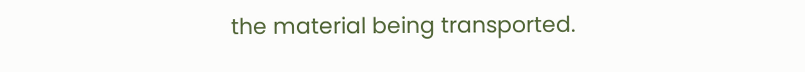the material being transported.